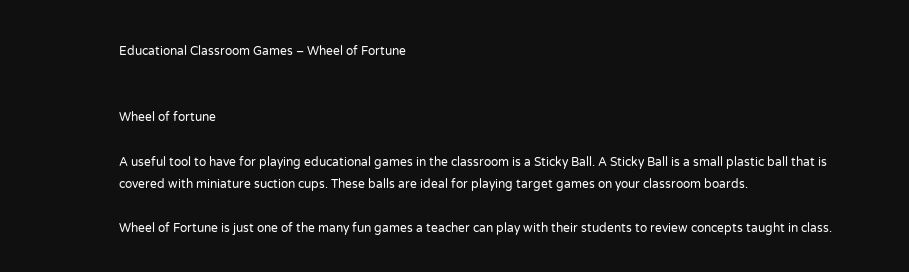Educational Classroom Games – Wheel of Fortune


Wheel of fortune

A useful tool to have for playing educational games in the classroom is a Sticky Ball. A Sticky Ball is a small plastic ball that is covered with miniature suction cups. These balls are ideal for playing target games on your classroom boards.

Wheel of Fortune is just one of the many fun games a teacher can play with their students to review concepts taught in class.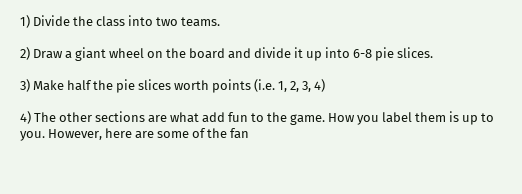1) Divide the class into two teams.

2) Draw a giant wheel on the board and divide it up into 6-8 pie slices.

3) Make half the pie slices worth points (i.e. 1, 2, 3, 4)

4) The other sections are what add fun to the game. How you label them is up to you. However, here are some of the fan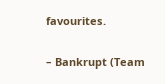favourites.

– Bankrupt (Team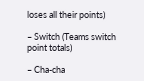loses all their points)

– Switch (Teams switch point totals)

– Cha-cha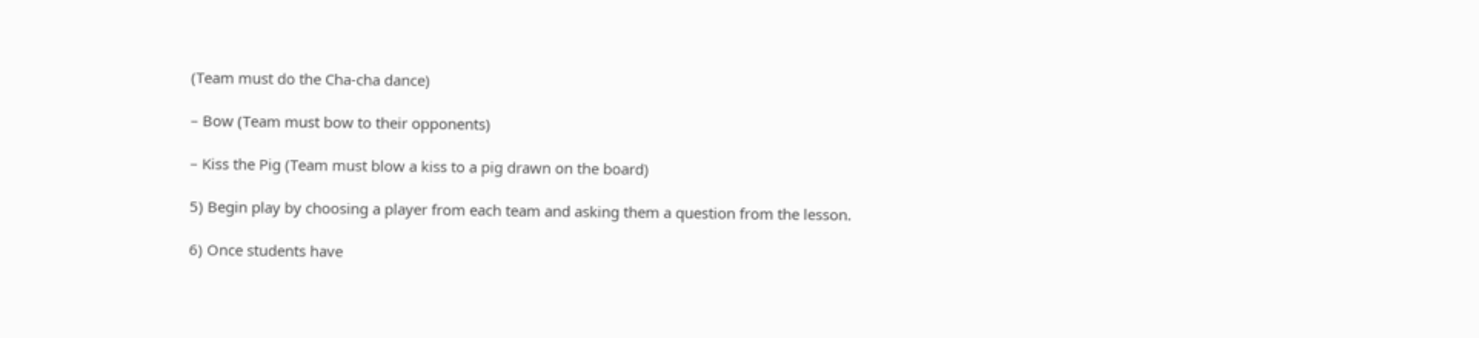(Team must do the Cha-cha dance)

– Bow (Team must bow to their opponents)

– Kiss the Pig (Team must blow a kiss to a pig drawn on the board)

5) Begin play by choosing a player from each team and asking them a question from the lesson.

6) Once students have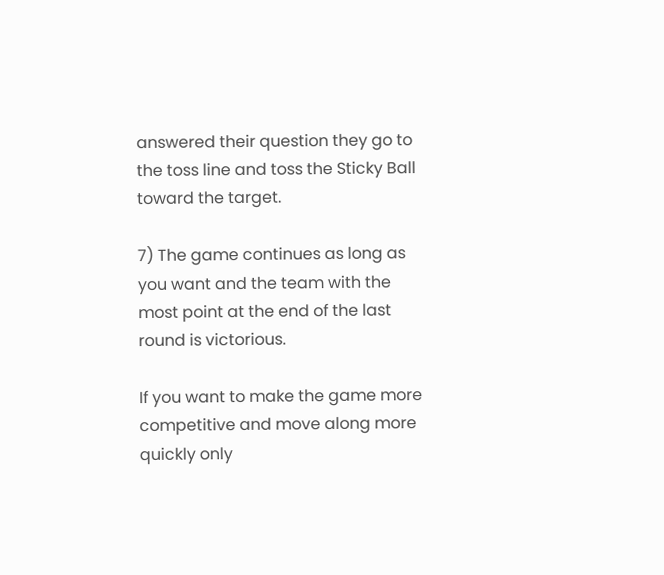answered their question they go to the toss line and toss the Sticky Ball toward the target.

7) The game continues as long as you want and the team with the most point at the end of the last round is victorious.

If you want to make the game more competitive and move along more quickly only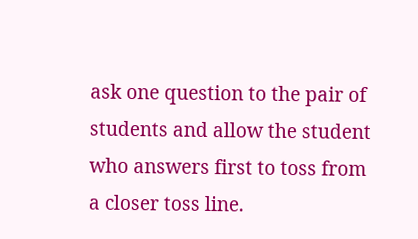ask one question to the pair of students and allow the student who answers first to toss from a closer toss line.